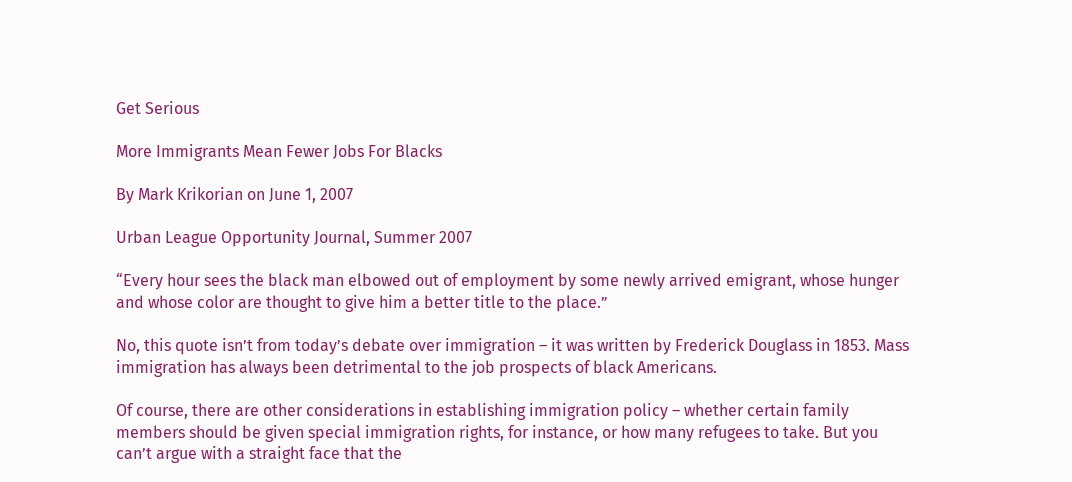Get Serious

More Immigrants Mean Fewer Jobs For Blacks

By Mark Krikorian on June 1, 2007

Urban League Opportunity Journal, Summer 2007

“Every hour sees the black man elbowed out of employment by some newly arrived emigrant, whose hunger and whose color are thought to give him a better title to the place.”

No, this quote isn’t from today’s debate over immigration – it was written by Frederick Douglass in 1853. Mass immigration has always been detrimental to the job prospects of black Americans.

Of course, there are other considerations in establishing immigration policy – whether certain family members should be given special immigration rights, for instance, or how many refugees to take. But you can’t argue with a straight face that the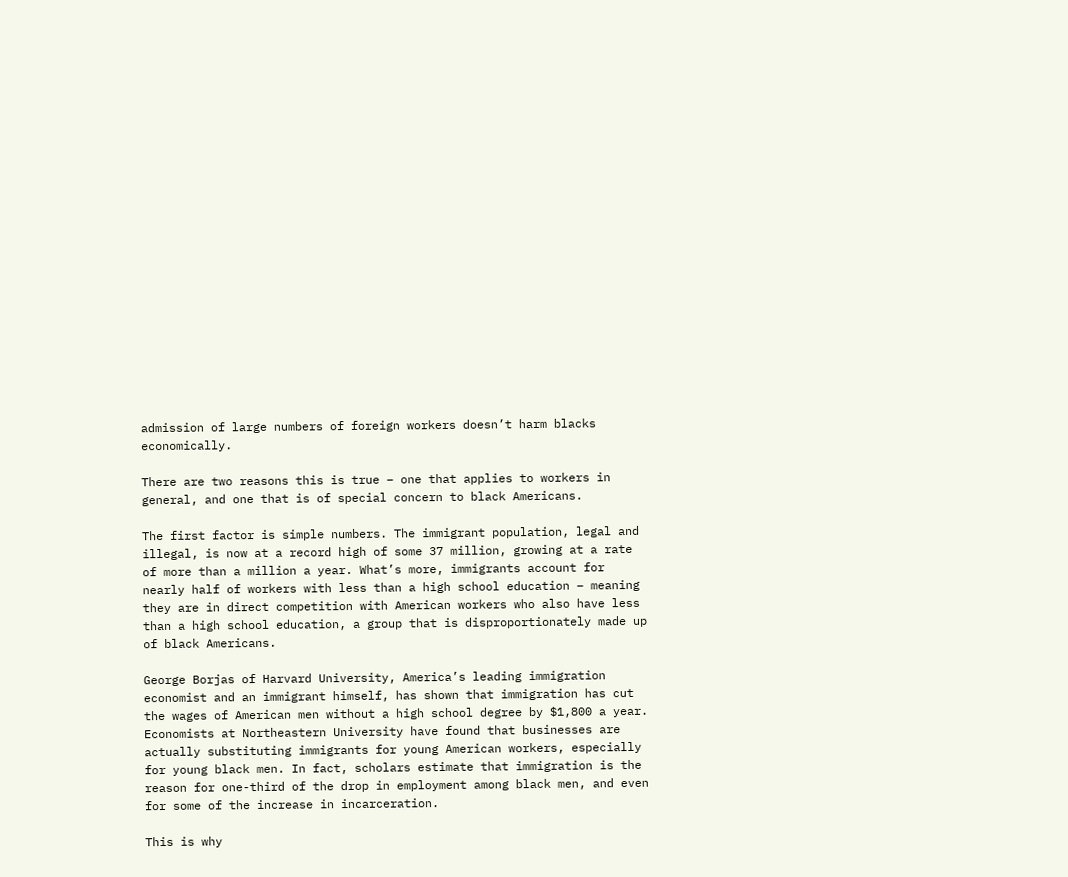admission of large numbers of foreign workers doesn’t harm blacks economically.

There are two reasons this is true – one that applies to workers in general, and one that is of special concern to black Americans.

The first factor is simple numbers. The immigrant population, legal and illegal, is now at a record high of some 37 million, growing at a rate of more than a million a year. What’s more, immigrants account for nearly half of workers with less than a high school education – meaning they are in direct competition with American workers who also have less than a high school education, a group that is disproportionately made up of black Americans.

George Borjas of Harvard University, America’s leading immigration economist and an immigrant himself, has shown that immigration has cut the wages of American men without a high school degree by $1,800 a year. Economists at Northeastern University have found that businesses are actually substituting immigrants for young American workers, especially for young black men. In fact, scholars estimate that immigration is the reason for one-third of the drop in employment among black men, and even for some of the increase in incarceration.

This is why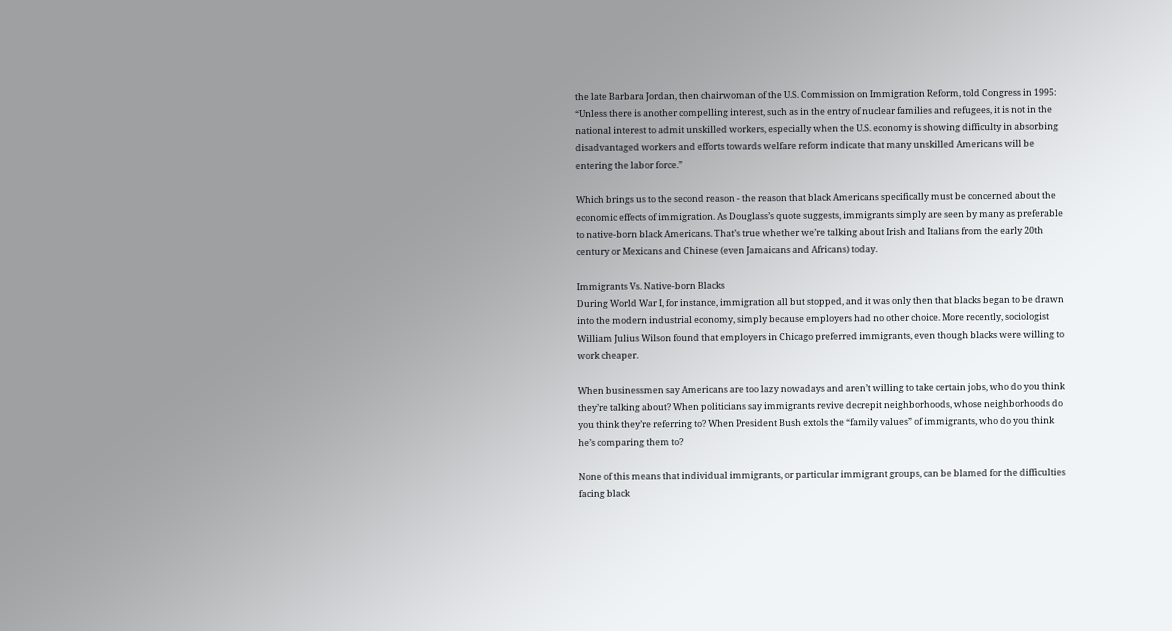the late Barbara Jordan, then chairwoman of the U.S. Commission on Immigration Reform, told Congress in 1995: “Unless there is another compelling interest, such as in the entry of nuclear families and refugees, it is not in the national interest to admit unskilled workers, especially when the U.S. economy is showing difficulty in absorbing disadvantaged workers and efforts towards welfare reform indicate that many unskilled Americans will be entering the labor force.”

Which brings us to the second reason - the reason that black Americans specifically must be concerned about the economic effects of immigration. As Douglass’s quote suggests, immigrants simply are seen by many as preferable to native-born black Americans. That’s true whether we’re talking about Irish and Italians from the early 20th century or Mexicans and Chinese (even Jamaicans and Africans) today.

Immigrants Vs. Native-born Blacks
During World War I, for instance, immigration all but stopped, and it was only then that blacks began to be drawn into the modern industrial economy, simply because employers had no other choice. More recently, sociologist William Julius Wilson found that employers in Chicago preferred immigrants, even though blacks were willing to work cheaper.

When businessmen say Americans are too lazy nowadays and aren’t willing to take certain jobs, who do you think they’re talking about? When politicians say immigrants revive decrepit neighborhoods, whose neighborhoods do you think they’re referring to? When President Bush extols the “family values” of immigrants, who do you think he’s comparing them to?

None of this means that individual immigrants, or particular immigrant groups, can be blamed for the difficulties facing black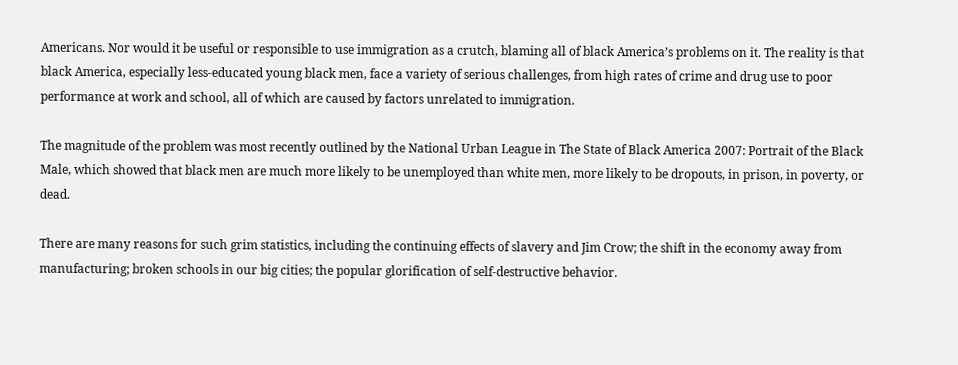Americans. Nor would it be useful or responsible to use immigration as a crutch, blaming all of black America’s problems on it. The reality is that black America, especially less-educated young black men, face a variety of serious challenges, from high rates of crime and drug use to poor performance at work and school, all of which are caused by factors unrelated to immigration.

The magnitude of the problem was most recently outlined by the National Urban League in The State of Black America 2007: Portrait of the Black Male, which showed that black men are much more likely to be unemployed than white men, more likely to be dropouts, in prison, in poverty, or dead.

There are many reasons for such grim statistics, including the continuing effects of slavery and Jim Crow; the shift in the economy away from manufacturing; broken schools in our big cities; the popular glorification of self-destructive behavior.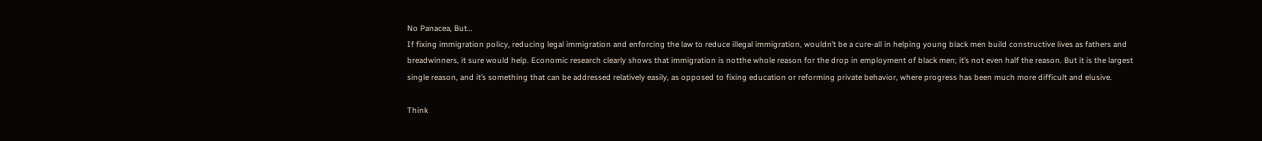No Panacea, But…
If fixing immigration policy, reducing legal immigration and enforcing the law to reduce illegal immigration, wouldn’t be a cure-all in helping young black men build constructive lives as fathers and breadwinners, it sure would help. Economic research clearly shows that immigration is notthe whole reason for the drop in employment of black men; it’s not even half the reason. But it is the largest single reason, and it’s something that can be addressed relatively easily, as opposed to fixing education or reforming private behavior, where progress has been much more difficult and elusive.

Think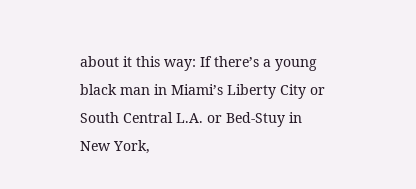about it this way: If there’s a young black man in Miami’s Liberty City or South Central L.A. or Bed-Stuy in New York,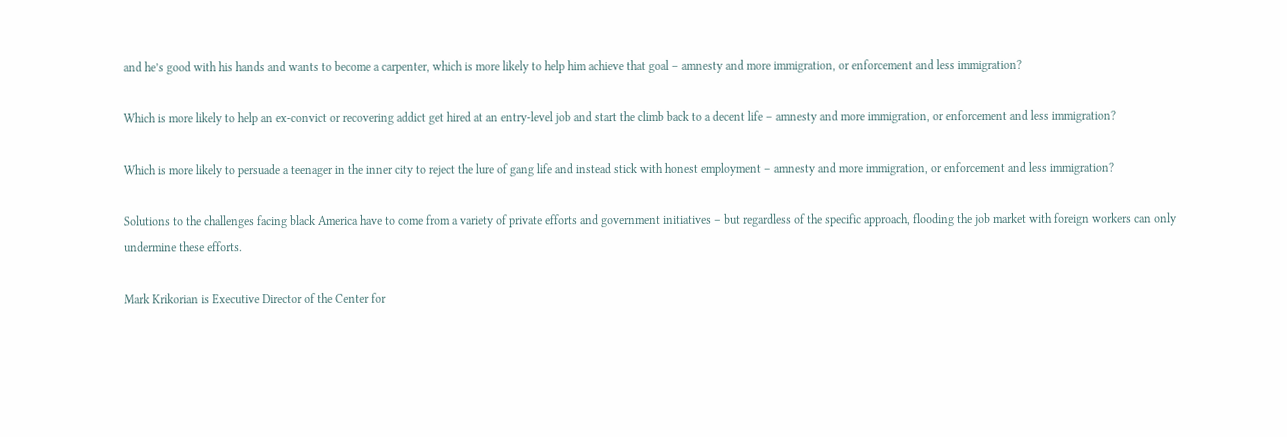and he’s good with his hands and wants to become a carpenter, which is more likely to help him achieve that goal – amnesty and more immigration, or enforcement and less immigration?

Which is more likely to help an ex-convict or recovering addict get hired at an entry-level job and start the climb back to a decent life – amnesty and more immigration, or enforcement and less immigration?

Which is more likely to persuade a teenager in the inner city to reject the lure of gang life and instead stick with honest employment – amnesty and more immigration, or enforcement and less immigration?

Solutions to the challenges facing black America have to come from a variety of private efforts and government initiatives – but regardless of the specific approach, flooding the job market with foreign workers can only undermine these efforts.

Mark Krikorian is Executive Director of the Center for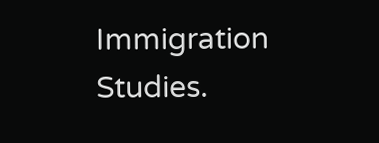Immigration Studies.